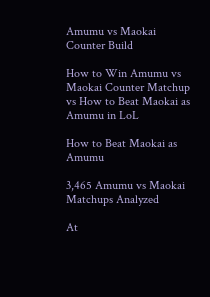Amumu vs Maokai Counter Build

How to Win Amumu vs Maokai Counter Matchup vs How to Beat Maokai as Amumu in LoL

How to Beat Maokai as Amumu

3,465 Amumu vs Maokai Matchups Analyzed

At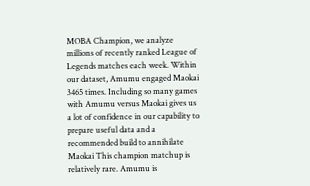MOBA Champion, we analyze millions of recently ranked League of Legends matches each week. Within our dataset, Amumu engaged Maokai 3465 times. Including so many games with Amumu versus Maokai gives us a lot of confidence in our capability to prepare useful data and a recommended build to annihilate Maokai This champion matchup is relatively rare. Amumu is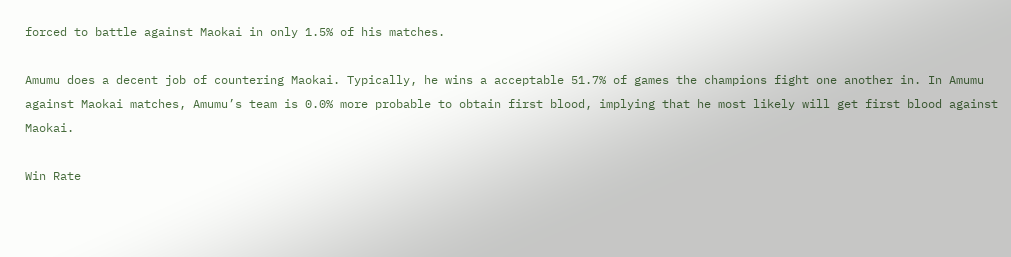forced to battle against Maokai in only 1.5% of his matches.

Amumu does a decent job of countering Maokai. Typically, he wins a acceptable 51.7% of games the champions fight one another in. In Amumu against Maokai matches, Amumu’s team is 0.0% more probable to obtain first blood, implying that he most likely will get first blood against Maokai.

Win Rate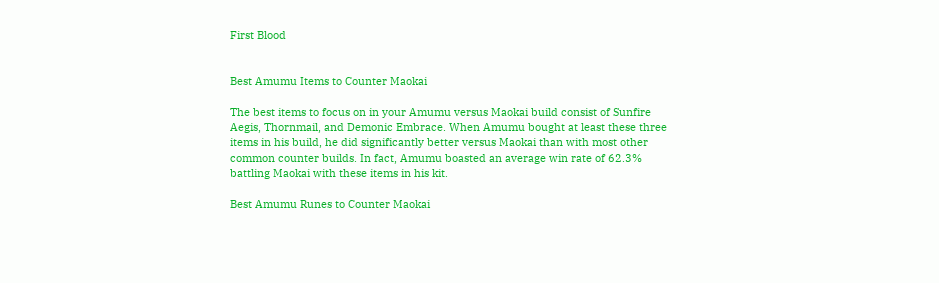First Blood


Best Amumu Items to Counter Maokai

The best items to focus on in your Amumu versus Maokai build consist of Sunfire Aegis, Thornmail, and Demonic Embrace. When Amumu bought at least these three items in his build, he did significantly better versus Maokai than with most other common counter builds. In fact, Amumu boasted an average win rate of 62.3% battling Maokai with these items in his kit.

Best Amumu Runes to Counter Maokai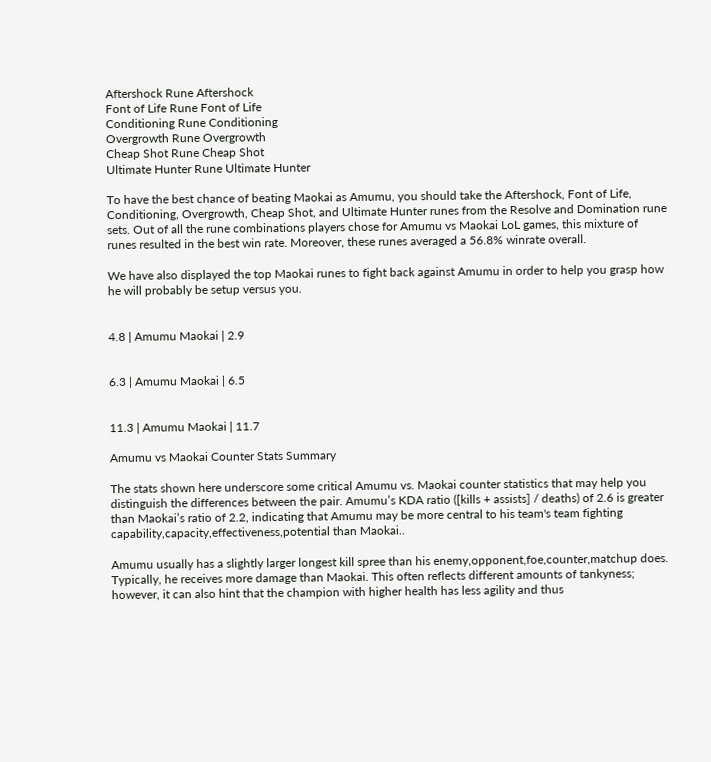Aftershock Rune Aftershock
Font of Life Rune Font of Life
Conditioning Rune Conditioning
Overgrowth Rune Overgrowth
Cheap Shot Rune Cheap Shot
Ultimate Hunter Rune Ultimate Hunter

To have the best chance of beating Maokai as Amumu, you should take the Aftershock, Font of Life, Conditioning, Overgrowth, Cheap Shot, and Ultimate Hunter runes from the Resolve and Domination rune sets. Out of all the rune combinations players chose for Amumu vs Maokai LoL games, this mixture of runes resulted in the best win rate. Moreover, these runes averaged a 56.8% winrate overall.

We have also displayed the top Maokai runes to fight back against Amumu in order to help you grasp how he will probably be setup versus you.


4.8 | Amumu Maokai | 2.9


6.3 | Amumu Maokai | 6.5


11.3 | Amumu Maokai | 11.7

Amumu vs Maokai Counter Stats Summary

The stats shown here underscore some critical Amumu vs. Maokai counter statistics that may help you distinguish the differences between the pair. Amumu’s KDA ratio ([kills + assists] / deaths) of 2.6 is greater than Maokai’s ratio of 2.2, indicating that Amumu may be more central to his team's team fighting capability,capacity,effectiveness,potential than Maokai..

Amumu usually has a slightly larger longest kill spree than his enemy,opponent,foe,counter,matchup does. Typically, he receives more damage than Maokai. This often reflects different amounts of tankyness; however, it can also hint that the champion with higher health has less agility and thus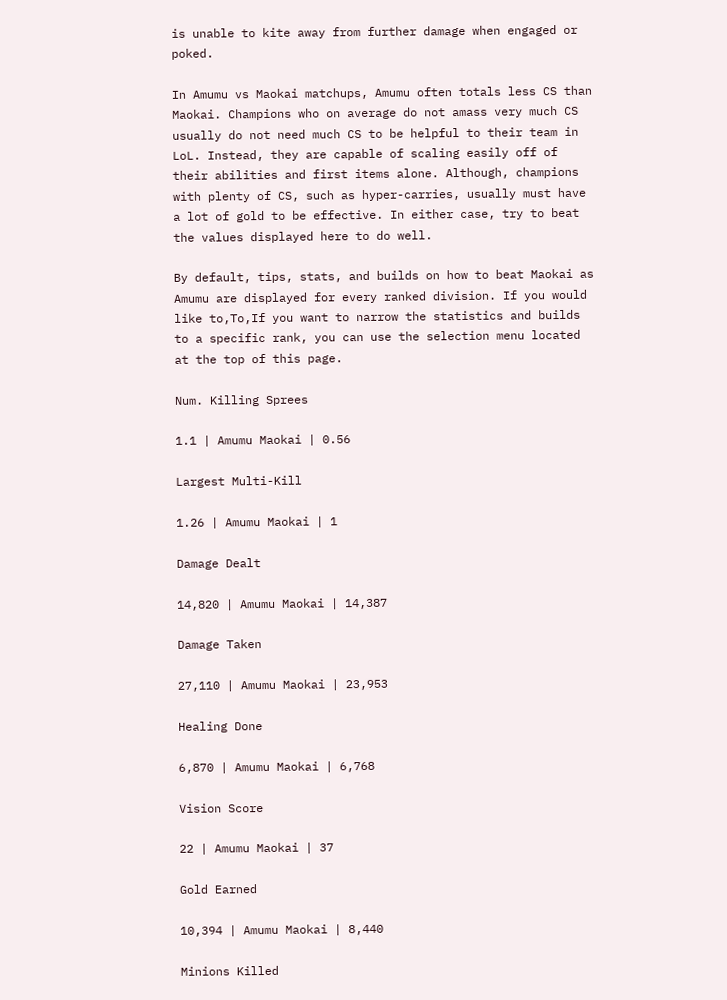is unable to kite away from further damage when engaged or poked.

In Amumu vs Maokai matchups, Amumu often totals less CS than Maokai. Champions who on average do not amass very much CS usually do not need much CS to be helpful to their team in LoL. Instead, they are capable of scaling easily off of their abilities and first items alone. Although, champions with plenty of CS, such as hyper-carries, usually must have a lot of gold to be effective. In either case, try to beat the values displayed here to do well.

By default, tips, stats, and builds on how to beat Maokai as Amumu are displayed for every ranked division. If you would like to,To,If you want to narrow the statistics and builds to a specific rank, you can use the selection menu located at the top of this page.

Num. Killing Sprees

1.1 | Amumu Maokai | 0.56

Largest Multi-Kill

1.26 | Amumu Maokai | 1

Damage Dealt

14,820 | Amumu Maokai | 14,387

Damage Taken

27,110 | Amumu Maokai | 23,953

Healing Done

6,870 | Amumu Maokai | 6,768

Vision Score

22 | Amumu Maokai | 37

Gold Earned

10,394 | Amumu Maokai | 8,440

Minions Killed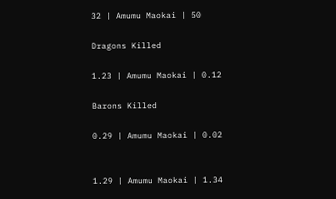32 | Amumu Maokai | 50

Dragons Killed

1.23 | Amumu Maokai | 0.12

Barons Killed

0.29 | Amumu Maokai | 0.02


1.29 | Amumu Maokai | 1.34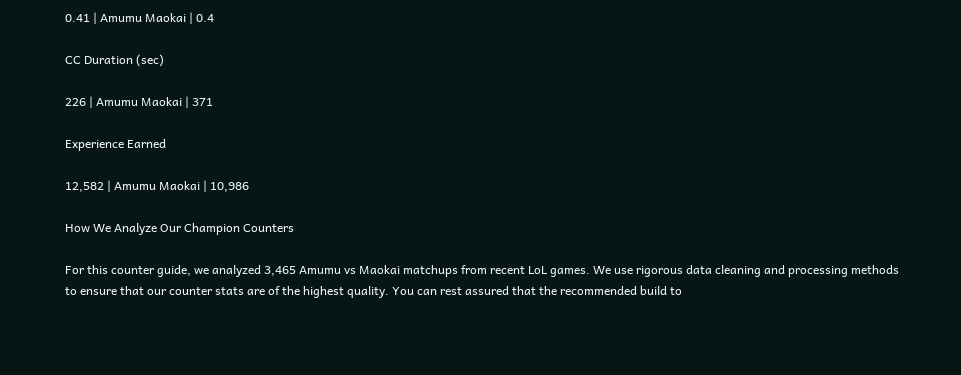0.41 | Amumu Maokai | 0.4

CC Duration (sec)

226 | Amumu Maokai | 371

Experience Earned

12,582 | Amumu Maokai | 10,986

How We Analyze Our Champion Counters

For this counter guide, we analyzed 3,465 Amumu vs Maokai matchups from recent LoL games. We use rigorous data cleaning and processing methods to ensure that our counter stats are of the highest quality. You can rest assured that the recommended build to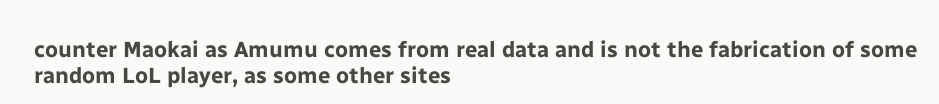counter Maokai as Amumu comes from real data and is not the fabrication of some random LoL player, as some other sites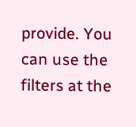provide. You can use the filters at the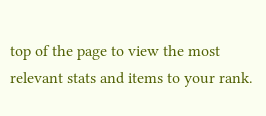top of the page to view the most relevant stats and items to your rank.